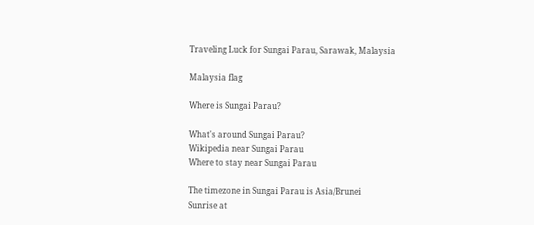Traveling Luck for Sungai Parau, Sarawak, Malaysia

Malaysia flag

Where is Sungai Parau?

What's around Sungai Parau?
Wikipedia near Sungai Parau
Where to stay near Sungai Parau

The timezone in Sungai Parau is Asia/Brunei
Sunrise at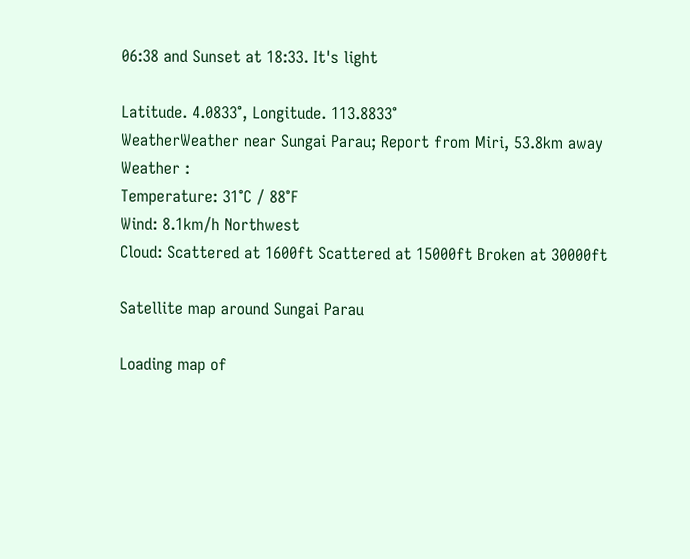06:38 and Sunset at 18:33. It's light

Latitude. 4.0833°, Longitude. 113.8833°
WeatherWeather near Sungai Parau; Report from Miri, 53.8km away
Weather :
Temperature: 31°C / 88°F
Wind: 8.1km/h Northwest
Cloud: Scattered at 1600ft Scattered at 15000ft Broken at 30000ft

Satellite map around Sungai Parau

Loading map of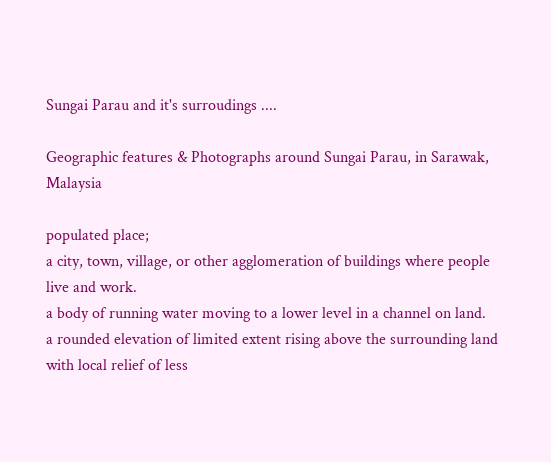Sungai Parau and it's surroudings ....

Geographic features & Photographs around Sungai Parau, in Sarawak, Malaysia

populated place;
a city, town, village, or other agglomeration of buildings where people live and work.
a body of running water moving to a lower level in a channel on land.
a rounded elevation of limited extent rising above the surrounding land with local relief of less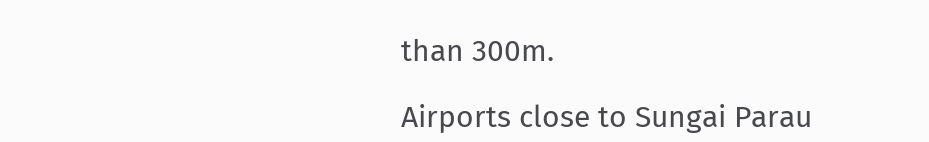than 300m.

Airports close to Sungai Parau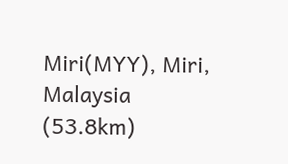Miri(MYY), Miri, Malaysia (53.8km)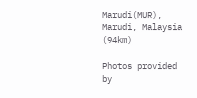Marudi(MUR), Marudi, Malaysia (94km)

Photos provided by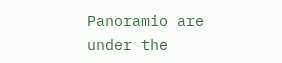Panoramio are under the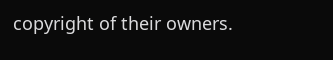copyright of their owners.